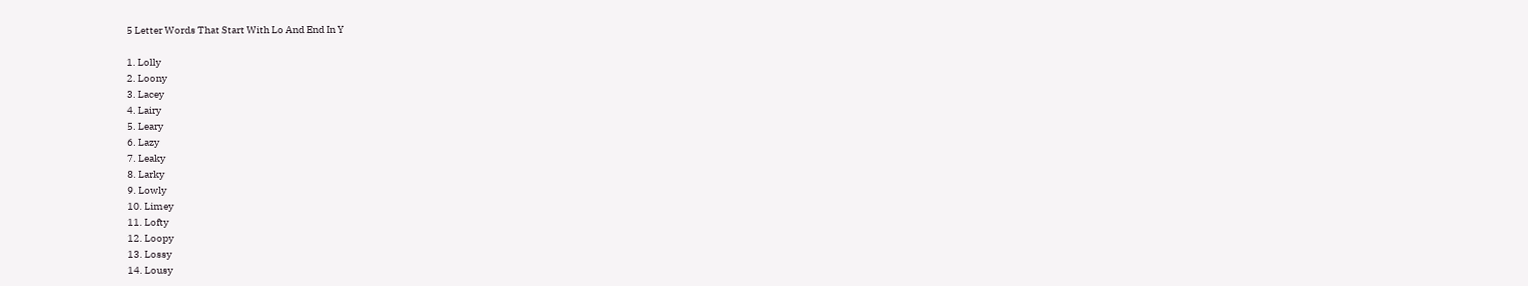5 Letter Words That Start With Lo And End In Y

1. Lolly
2. Loony
3. Lacey
4. Lairy
5. Leary
6. Lazy
7. Leaky
8. Larky
9. Lowly
10. Limey
11. Lofty
12. Loopy
13. Lossy
14. Lousy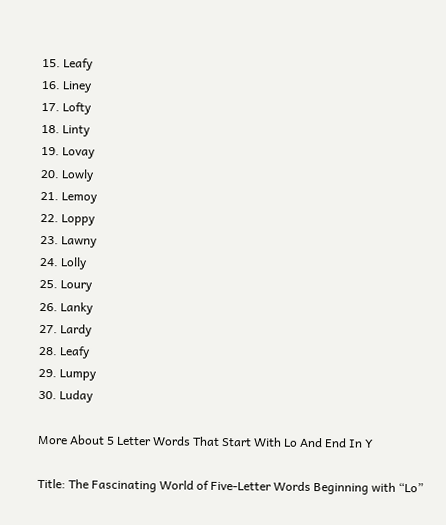15. Leafy
16. Liney
17. Lofty
18. Linty
19. Lovay
20. Lowly
21. Lemoy
22. Loppy
23. Lawny
24. Lolly
25. Loury
26. Lanky
27. Lardy
28. Leafy
29. Lumpy
30. Luday

More About 5 Letter Words That Start With Lo And End In Y

Title: The Fascinating World of Five-Letter Words Beginning with “Lo”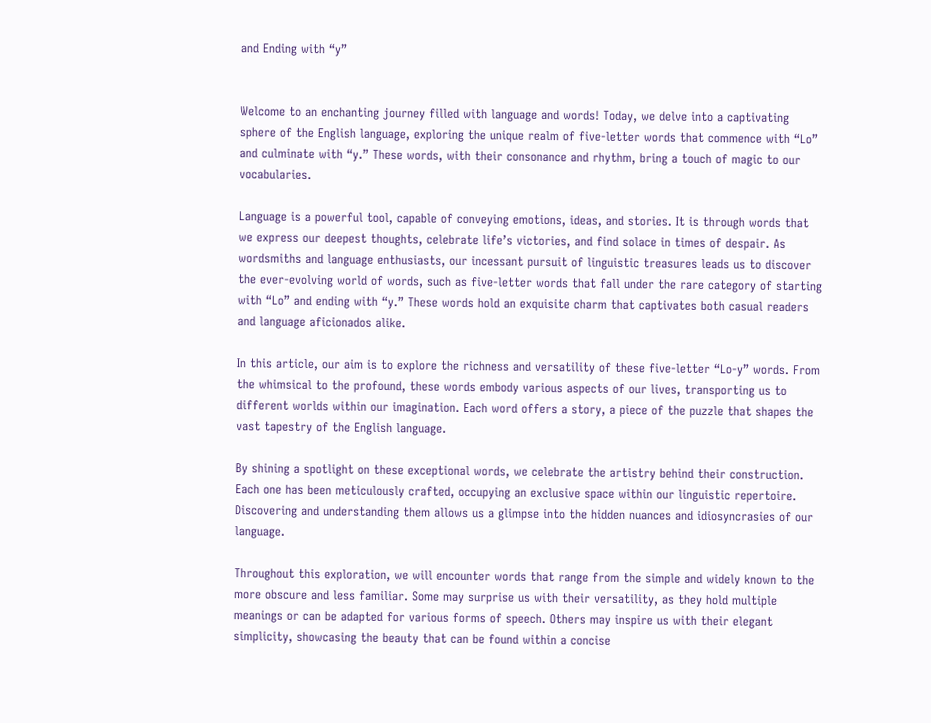and Ending with “y”


Welcome to an enchanting journey filled with language and words! Today, we delve into a captivating sphere of the English language, exploring the unique realm of five-letter words that commence with “Lo” and culminate with “y.” These words, with their consonance and rhythm, bring a touch of magic to our vocabularies.

Language is a powerful tool, capable of conveying emotions, ideas, and stories. It is through words that we express our deepest thoughts, celebrate life’s victories, and find solace in times of despair. As wordsmiths and language enthusiasts, our incessant pursuit of linguistic treasures leads us to discover the ever-evolving world of words, such as five-letter words that fall under the rare category of starting with “Lo” and ending with “y.” These words hold an exquisite charm that captivates both casual readers and language aficionados alike.

In this article, our aim is to explore the richness and versatility of these five-letter “Lo-y” words. From the whimsical to the profound, these words embody various aspects of our lives, transporting us to different worlds within our imagination. Each word offers a story, a piece of the puzzle that shapes the vast tapestry of the English language.

By shining a spotlight on these exceptional words, we celebrate the artistry behind their construction. Each one has been meticulously crafted, occupying an exclusive space within our linguistic repertoire. Discovering and understanding them allows us a glimpse into the hidden nuances and idiosyncrasies of our language.

Throughout this exploration, we will encounter words that range from the simple and widely known to the more obscure and less familiar. Some may surprise us with their versatility, as they hold multiple meanings or can be adapted for various forms of speech. Others may inspire us with their elegant simplicity, showcasing the beauty that can be found within a concise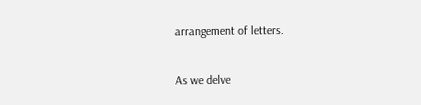arrangement of letters.

As we delve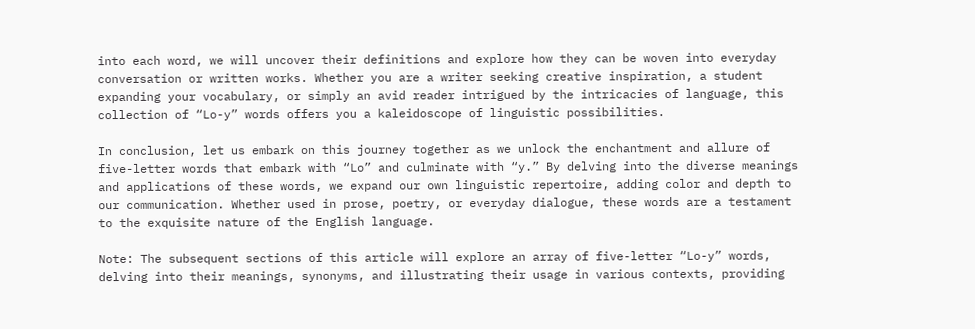into each word, we will uncover their definitions and explore how they can be woven into everyday conversation or written works. Whether you are a writer seeking creative inspiration, a student expanding your vocabulary, or simply an avid reader intrigued by the intricacies of language, this collection of “Lo-y” words offers you a kaleidoscope of linguistic possibilities.

In conclusion, let us embark on this journey together as we unlock the enchantment and allure of five-letter words that embark with “Lo” and culminate with “y.” By delving into the diverse meanings and applications of these words, we expand our own linguistic repertoire, adding color and depth to our communication. Whether used in prose, poetry, or everyday dialogue, these words are a testament to the exquisite nature of the English language.

Note: The subsequent sections of this article will explore an array of five-letter “Lo-y” words, delving into their meanings, synonyms, and illustrating their usage in various contexts, providing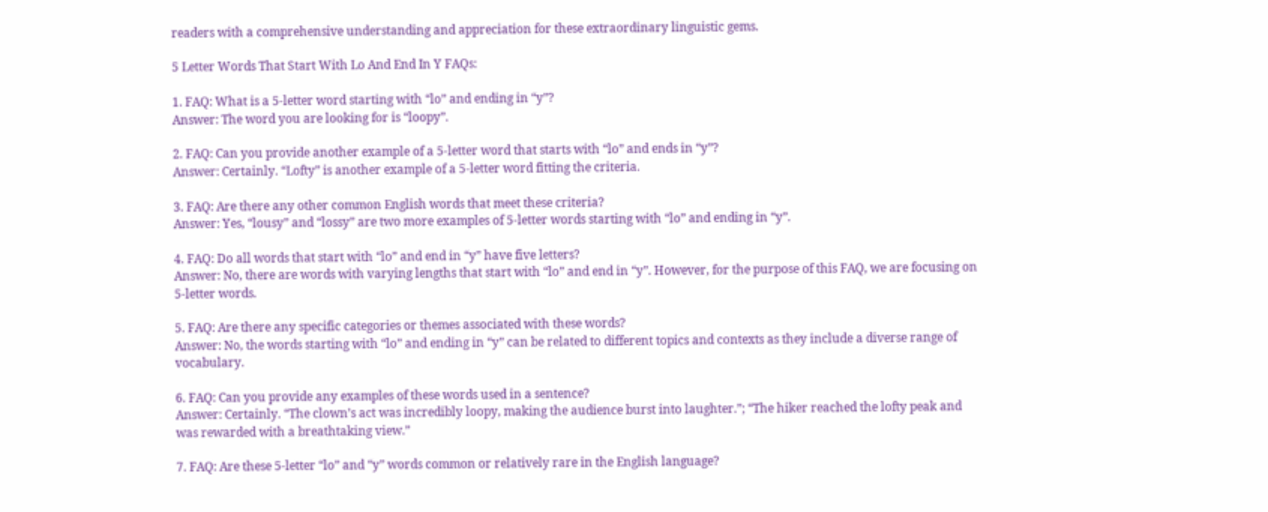readers with a comprehensive understanding and appreciation for these extraordinary linguistic gems.

5 Letter Words That Start With Lo And End In Y FAQs:

1. FAQ: What is a 5-letter word starting with “lo” and ending in “y”?
Answer: The word you are looking for is “loopy”.

2. FAQ: Can you provide another example of a 5-letter word that starts with “lo” and ends in “y”?
Answer: Certainly. “Lofty” is another example of a 5-letter word fitting the criteria.

3. FAQ: Are there any other common English words that meet these criteria?
Answer: Yes, “lousy” and “lossy” are two more examples of 5-letter words starting with “lo” and ending in “y”.

4. FAQ: Do all words that start with “lo” and end in “y” have five letters?
Answer: No, there are words with varying lengths that start with “lo” and end in “y”. However, for the purpose of this FAQ, we are focusing on 5-letter words.

5. FAQ: Are there any specific categories or themes associated with these words?
Answer: No, the words starting with “lo” and ending in “y” can be related to different topics and contexts as they include a diverse range of vocabulary.

6. FAQ: Can you provide any examples of these words used in a sentence?
Answer: Certainly. “The clown’s act was incredibly loopy, making the audience burst into laughter.”; “The hiker reached the lofty peak and was rewarded with a breathtaking view.”

7. FAQ: Are these 5-letter “lo” and “y” words common or relatively rare in the English language?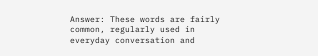Answer: These words are fairly common, regularly used in everyday conversation and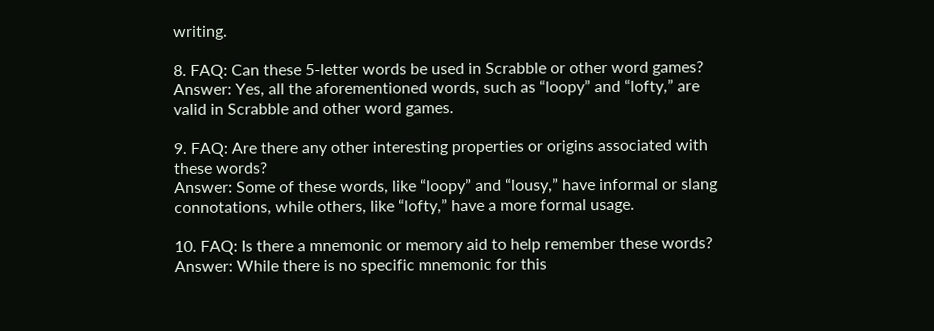writing.

8. FAQ: Can these 5-letter words be used in Scrabble or other word games?
Answer: Yes, all the aforementioned words, such as “loopy” and “lofty,” are valid in Scrabble and other word games.

9. FAQ: Are there any other interesting properties or origins associated with these words?
Answer: Some of these words, like “loopy” and “lousy,” have informal or slang connotations, while others, like “lofty,” have a more formal usage.

10. FAQ: Is there a mnemonic or memory aid to help remember these words?
Answer: While there is no specific mnemonic for this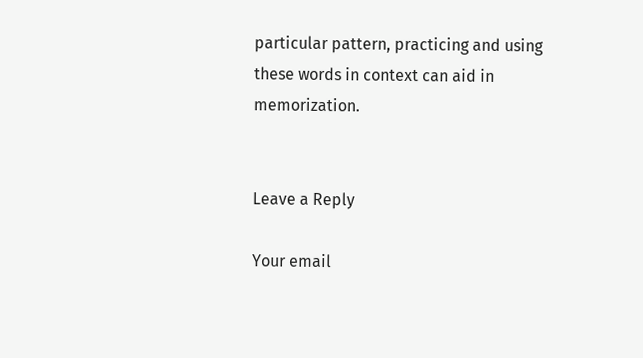particular pattern, practicing and using these words in context can aid in memorization.


Leave a Reply

Your email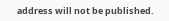address will not be published.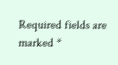Required fields are marked *